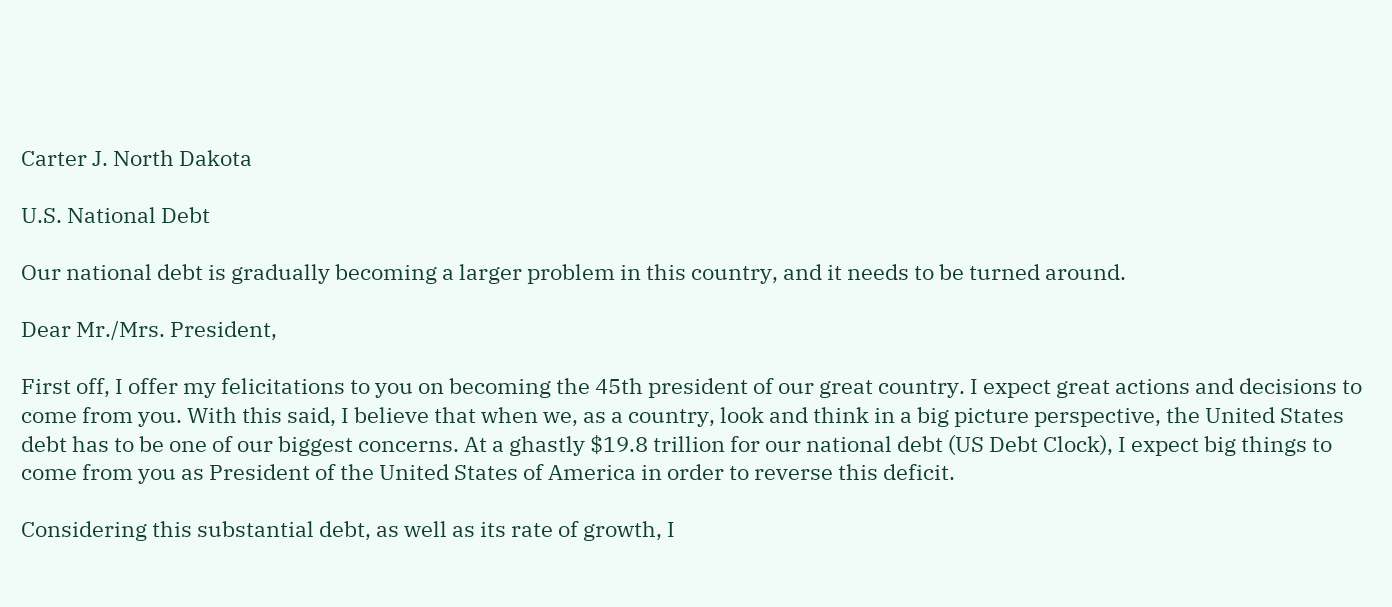Carter J. North Dakota

U.S. National Debt

Our national debt is gradually becoming a larger problem in this country, and it needs to be turned around.

Dear Mr./Mrs. President,

First off, I offer my felicitations to you on becoming the 45th president of our great country. I expect great actions and decisions to come from you. With this said, I believe that when we, as a country, look and think in a big picture perspective, the United States debt has to be one of our biggest concerns. At a ghastly $19.8 trillion for our national debt (US Debt Clock), I expect big things to come from you as President of the United States of America in order to reverse this deficit.

Considering this substantial debt, as well as its rate of growth, I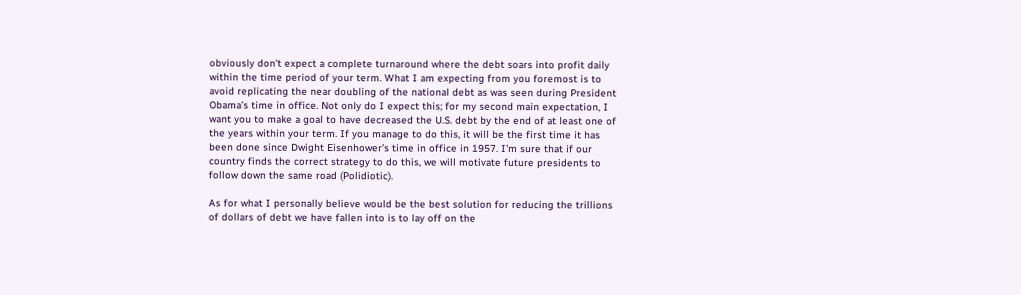obviously don't expect a complete turnaround where the debt soars into profit daily within the time period of your term. What I am expecting from you foremost is to avoid replicating the near doubling of the national debt as was seen during President Obama’s time in office. Not only do I expect this; for my second main expectation, I want you to make a goal to have decreased the U.S. debt by the end of at least one of the years within your term. If you manage to do this, it will be the first time it has been done since Dwight Eisenhower’s time in office in 1957. I'm sure that if our country finds the correct strategy to do this, we will motivate future presidents to follow down the same road (Polidiotic).

As for what I personally believe would be the best solution for reducing the trillions of dollars of debt we have fallen into is to lay off on the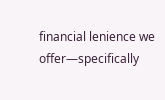financial lenience we offer—specifically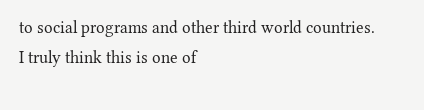to social programs and other third world countries. I truly think this is one of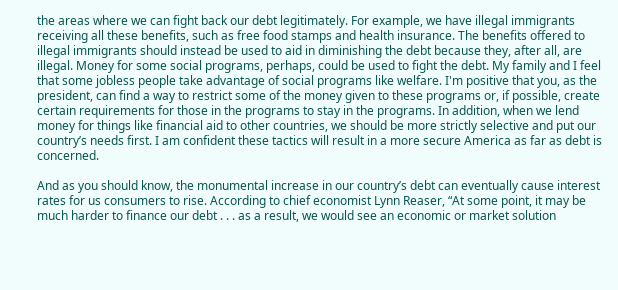the areas where we can fight back our debt legitimately. For example, we have illegal immigrants receiving all these benefits, such as free food stamps and health insurance. The benefits offered to illegal immigrants should instead be used to aid in diminishing the debt because they, after all, are illegal. Money for some social programs, perhaps, could be used to fight the debt. My family and I feel that some jobless people take advantage of social programs like welfare. I'm positive that you, as the president, can find a way to restrict some of the money given to these programs or, if possible, create certain requirements for those in the programs to stay in the programs. In addition, when we lend money for things like financial aid to other countries, we should be more strictly selective and put our country’s needs first. I am confident these tactics will result in a more secure America as far as debt is concerned.

And as you should know, the monumental increase in our country’s debt can eventually cause interest rates for us consumers to rise. According to chief economist Lynn Reaser, “At some point, it may be much harder to finance our debt . . . as a result, we would see an economic or market solution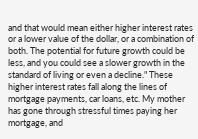and that would mean either higher interest rates or a lower value of the dollar, or a combination of both. The potential for future growth could be less, and you could see a slower growth in the standard of living or even a decline." These higher interest rates fall along the lines of mortgage payments, car loans, etc. My mother has gone through stressful times paying her mortgage, and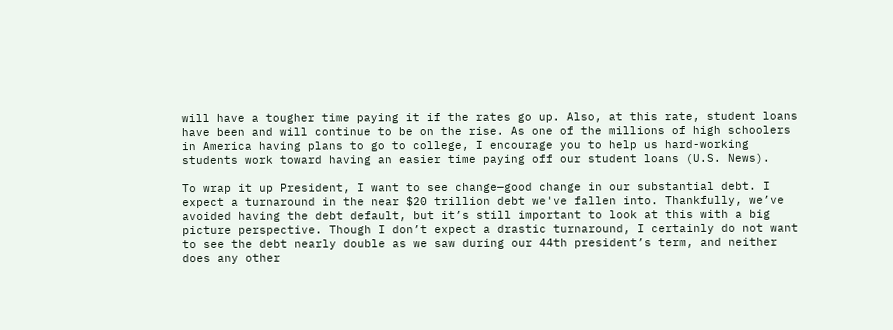will have a tougher time paying it if the rates go up. Also, at this rate, student loans have been and will continue to be on the rise. As one of the millions of high schoolers in America having plans to go to college, I encourage you to help us hard-working students work toward having an easier time paying off our student loans (U.S. News).

To wrap it up President, I want to see change—good change in our substantial debt. I expect a turnaround in the near $20 trillion debt we've fallen into. Thankfully, we’ve avoided having the debt default, but it’s still important to look at this with a big picture perspective. Though I don’t expect a drastic turnaround, I certainly do not want to see the debt nearly double as we saw during our 44th president’s term, and neither does any other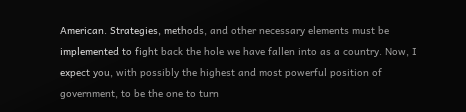American. Strategies, methods, and other necessary elements must be implemented to fight back the hole we have fallen into as a country. Now, I expect you, with possibly the highest and most powerful position of government, to be the one to turn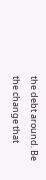the debt around. Be the change that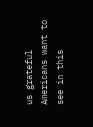us grateful Americans want to see in this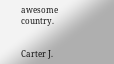awesome country.


Carter J.